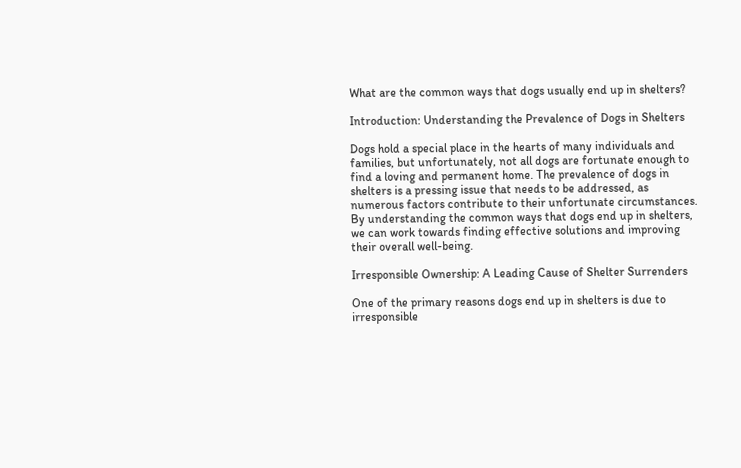What are the common ways that dogs usually end up in shelters?

Introduction: Understanding the Prevalence of Dogs in Shelters

Dogs hold a special place in the hearts of many individuals and families, but unfortunately, not all dogs are fortunate enough to find a loving and permanent home. The prevalence of dogs in shelters is a pressing issue that needs to be addressed, as numerous factors contribute to their unfortunate circumstances. By understanding the common ways that dogs end up in shelters, we can work towards finding effective solutions and improving their overall well-being.

Irresponsible Ownership: A Leading Cause of Shelter Surrenders

One of the primary reasons dogs end up in shelters is due to irresponsible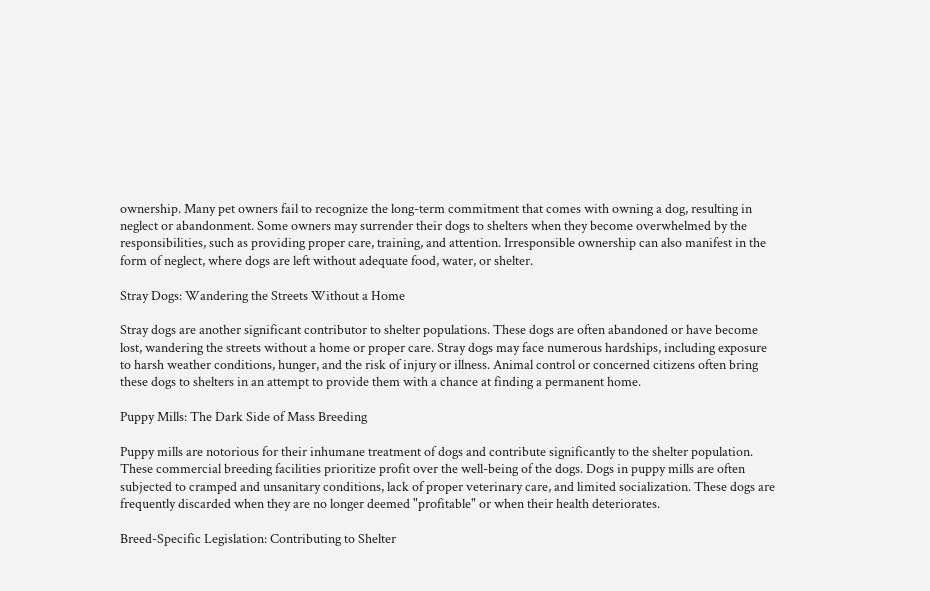ownership. Many pet owners fail to recognize the long-term commitment that comes with owning a dog, resulting in neglect or abandonment. Some owners may surrender their dogs to shelters when they become overwhelmed by the responsibilities, such as providing proper care, training, and attention. Irresponsible ownership can also manifest in the form of neglect, where dogs are left without adequate food, water, or shelter.

Stray Dogs: Wandering the Streets Without a Home

Stray dogs are another significant contributor to shelter populations. These dogs are often abandoned or have become lost, wandering the streets without a home or proper care. Stray dogs may face numerous hardships, including exposure to harsh weather conditions, hunger, and the risk of injury or illness. Animal control or concerned citizens often bring these dogs to shelters in an attempt to provide them with a chance at finding a permanent home.

Puppy Mills: The Dark Side of Mass Breeding

Puppy mills are notorious for their inhumane treatment of dogs and contribute significantly to the shelter population. These commercial breeding facilities prioritize profit over the well-being of the dogs. Dogs in puppy mills are often subjected to cramped and unsanitary conditions, lack of proper veterinary care, and limited socialization. These dogs are frequently discarded when they are no longer deemed "profitable" or when their health deteriorates.

Breed-Specific Legislation: Contributing to Shelter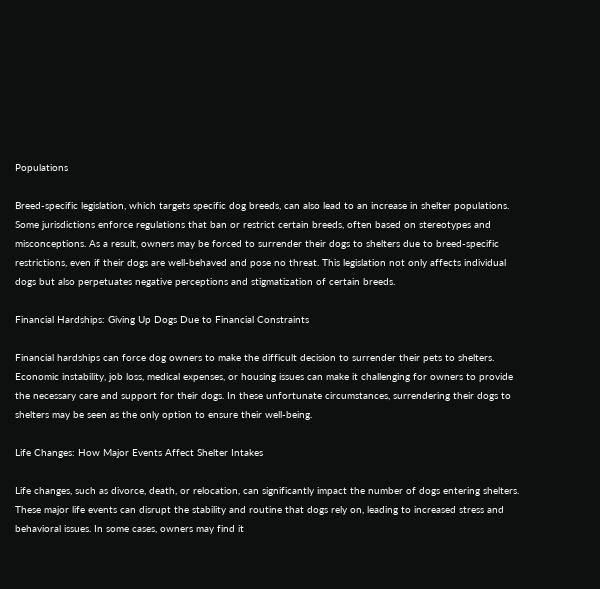Populations

Breed-specific legislation, which targets specific dog breeds, can also lead to an increase in shelter populations. Some jurisdictions enforce regulations that ban or restrict certain breeds, often based on stereotypes and misconceptions. As a result, owners may be forced to surrender their dogs to shelters due to breed-specific restrictions, even if their dogs are well-behaved and pose no threat. This legislation not only affects individual dogs but also perpetuates negative perceptions and stigmatization of certain breeds.

Financial Hardships: Giving Up Dogs Due to Financial Constraints

Financial hardships can force dog owners to make the difficult decision to surrender their pets to shelters. Economic instability, job loss, medical expenses, or housing issues can make it challenging for owners to provide the necessary care and support for their dogs. In these unfortunate circumstances, surrendering their dogs to shelters may be seen as the only option to ensure their well-being.

Life Changes: How Major Events Affect Shelter Intakes

Life changes, such as divorce, death, or relocation, can significantly impact the number of dogs entering shelters. These major life events can disrupt the stability and routine that dogs rely on, leading to increased stress and behavioral issues. In some cases, owners may find it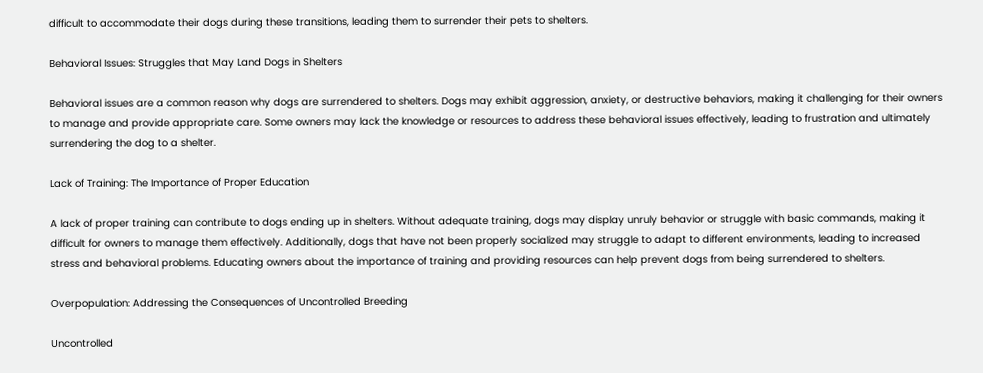difficult to accommodate their dogs during these transitions, leading them to surrender their pets to shelters.

Behavioral Issues: Struggles that May Land Dogs in Shelters

Behavioral issues are a common reason why dogs are surrendered to shelters. Dogs may exhibit aggression, anxiety, or destructive behaviors, making it challenging for their owners to manage and provide appropriate care. Some owners may lack the knowledge or resources to address these behavioral issues effectively, leading to frustration and ultimately surrendering the dog to a shelter.

Lack of Training: The Importance of Proper Education

A lack of proper training can contribute to dogs ending up in shelters. Without adequate training, dogs may display unruly behavior or struggle with basic commands, making it difficult for owners to manage them effectively. Additionally, dogs that have not been properly socialized may struggle to adapt to different environments, leading to increased stress and behavioral problems. Educating owners about the importance of training and providing resources can help prevent dogs from being surrendered to shelters.

Overpopulation: Addressing the Consequences of Uncontrolled Breeding

Uncontrolled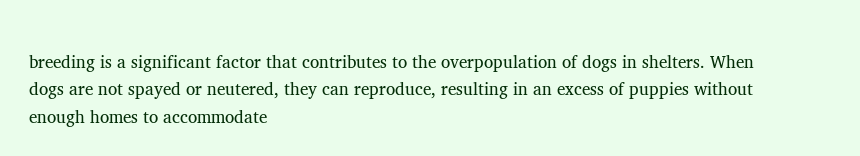breeding is a significant factor that contributes to the overpopulation of dogs in shelters. When dogs are not spayed or neutered, they can reproduce, resulting in an excess of puppies without enough homes to accommodate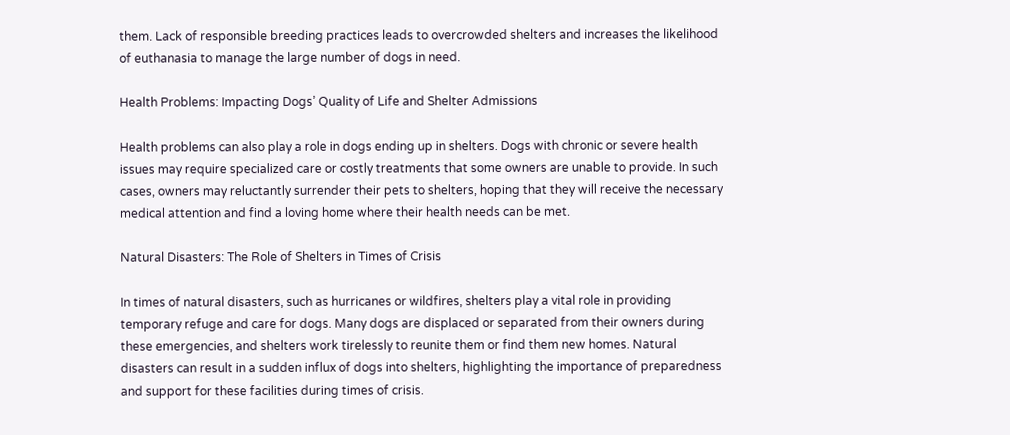them. Lack of responsible breeding practices leads to overcrowded shelters and increases the likelihood of euthanasia to manage the large number of dogs in need.

Health Problems: Impacting Dogs’ Quality of Life and Shelter Admissions

Health problems can also play a role in dogs ending up in shelters. Dogs with chronic or severe health issues may require specialized care or costly treatments that some owners are unable to provide. In such cases, owners may reluctantly surrender their pets to shelters, hoping that they will receive the necessary medical attention and find a loving home where their health needs can be met.

Natural Disasters: The Role of Shelters in Times of Crisis

In times of natural disasters, such as hurricanes or wildfires, shelters play a vital role in providing temporary refuge and care for dogs. Many dogs are displaced or separated from their owners during these emergencies, and shelters work tirelessly to reunite them or find them new homes. Natural disasters can result in a sudden influx of dogs into shelters, highlighting the importance of preparedness and support for these facilities during times of crisis.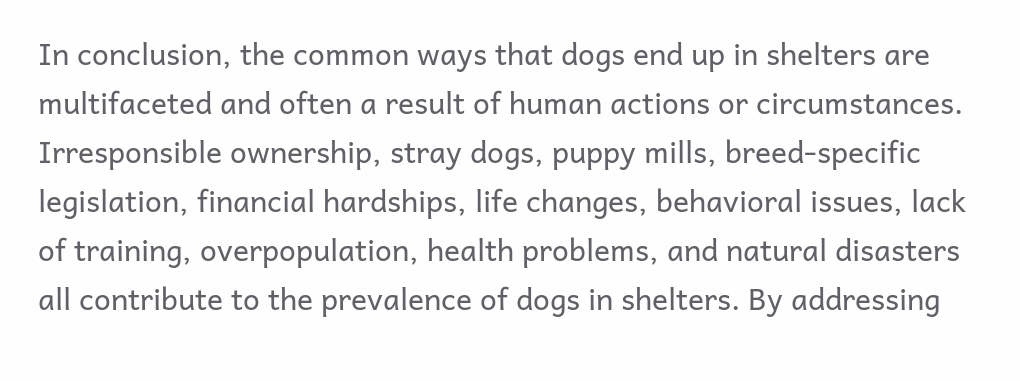In conclusion, the common ways that dogs end up in shelters are multifaceted and often a result of human actions or circumstances. Irresponsible ownership, stray dogs, puppy mills, breed-specific legislation, financial hardships, life changes, behavioral issues, lack of training, overpopulation, health problems, and natural disasters all contribute to the prevalence of dogs in shelters. By addressing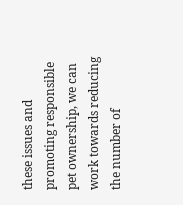these issues and promoting responsible pet ownership, we can work towards reducing the number of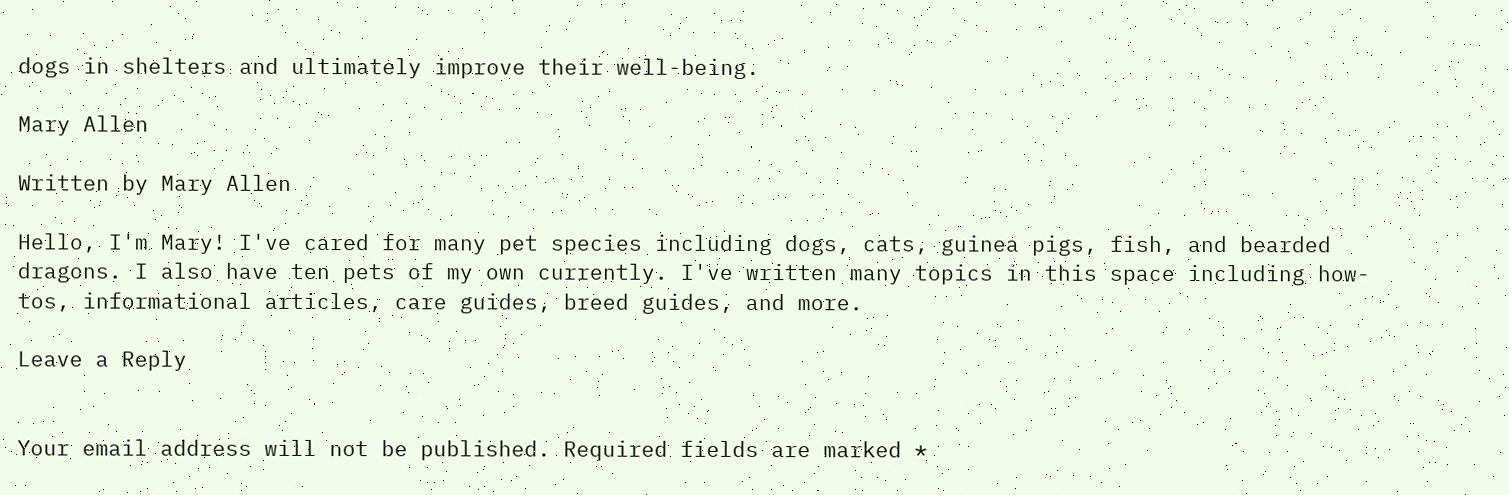dogs in shelters and ultimately improve their well-being.

Mary Allen

Written by Mary Allen

Hello, I'm Mary! I've cared for many pet species including dogs, cats, guinea pigs, fish, and bearded dragons. I also have ten pets of my own currently. I've written many topics in this space including how-tos, informational articles, care guides, breed guides, and more.

Leave a Reply


Your email address will not be published. Required fields are marked *